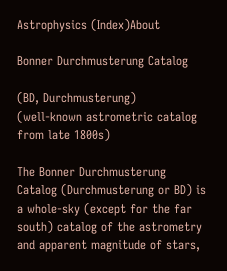Astrophysics (Index)About

Bonner Durchmusterung Catalog

(BD, Durchmusterung)
(well-known astrometric catalog from late 1800s)

The Bonner Durchmusterung Catalog (Durchmusterung or BD) is a whole-sky (except for the far south) catalog of the astrometry and apparent magnitude of stars,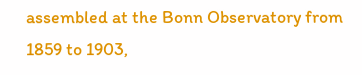assembled at the Bonn Observatory from 1859 to 1903,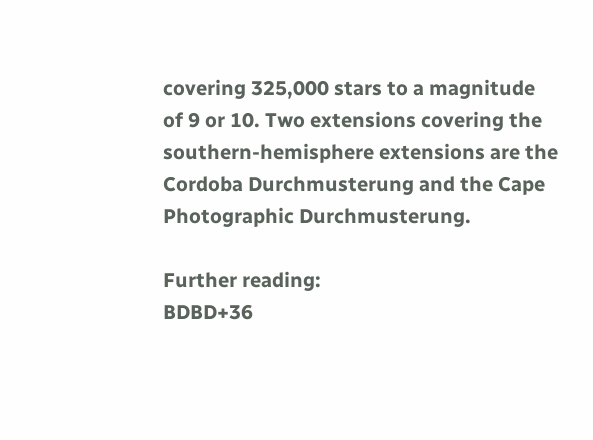covering 325,000 stars to a magnitude of 9 or 10. Two extensions covering the southern-hemisphere extensions are the Cordoba Durchmusterung and the Cape Photographic Durchmusterung.

Further reading:
BDBD+36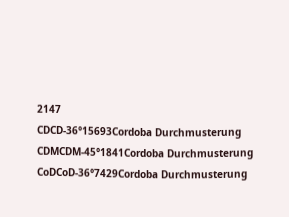2147
CDCD-36°15693Cordoba Durchmusterung
CDMCDM-45°1841Cordoba Durchmusterung
CoDCoD-36°7429Cordoba Durchmusterung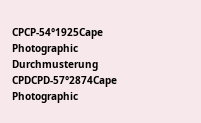CPCP-54°1925Cape Photographic Durchmusterung
CPDCPD-57°2874Cape Photographic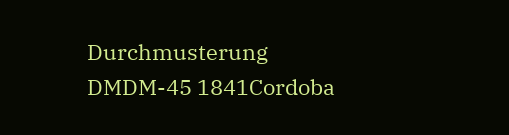Durchmusterung
DMDM-45 1841Cordoba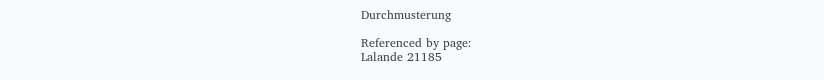Durchmusterung

Referenced by page:
Lalande 21185